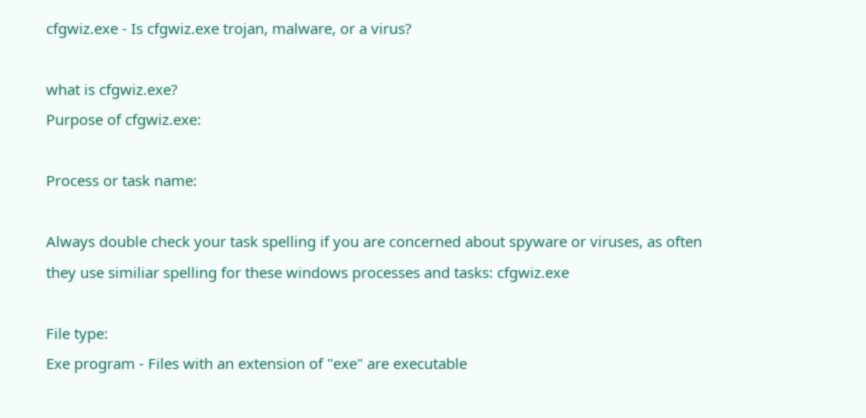cfgwiz.exe - Is cfgwiz.exe trojan, malware, or a virus?

what is cfgwiz.exe?
Purpose of cfgwiz.exe:

Process or task name:

Always double check your task spelling if you are concerned about spyware or viruses, as often they use similiar spelling for these windows processes and tasks: cfgwiz.exe

File type:
Exe program - Files with an extension of "exe" are executable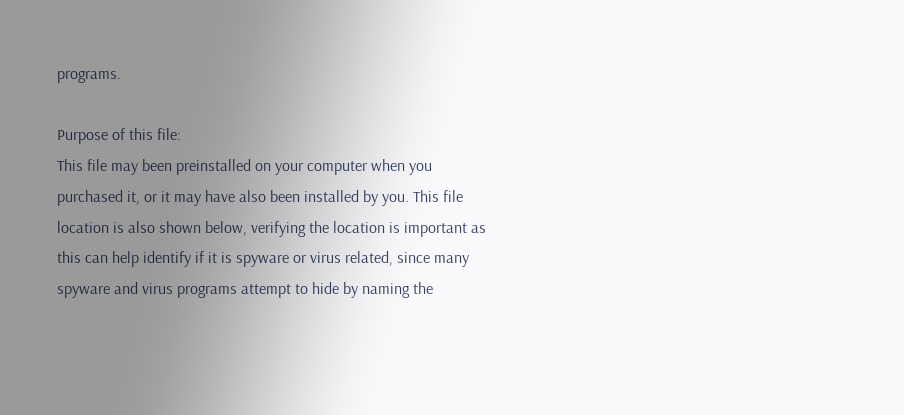programs.

Purpose of this file:
This file may been preinstalled on your computer when you purchased it, or it may have also been installed by you. This file location is also shown below, verifying the location is important as this can help identify if it is spyware or virus related, since many spyware and virus programs attempt to hide by naming the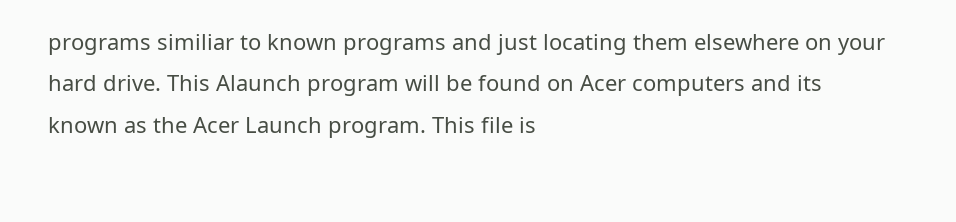programs similiar to known programs and just locating them elsewhere on your hard drive. This Alaunch program will be found on Acer computers and its known as the Acer Launch program. This file is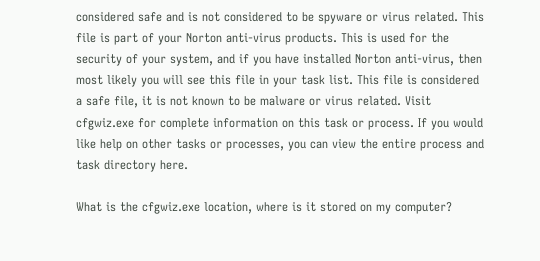considered safe and is not considered to be spyware or virus related. This file is part of your Norton anti-virus products. This is used for the security of your system, and if you have installed Norton anti-virus, then most likely you will see this file in your task list. This file is considered a safe file, it is not known to be malware or virus related. Visit cfgwiz.exe for complete information on this task or process. If you would like help on other tasks or processes, you can view the entire process and task directory here.

What is the cfgwiz.exe location, where is it stored on my computer?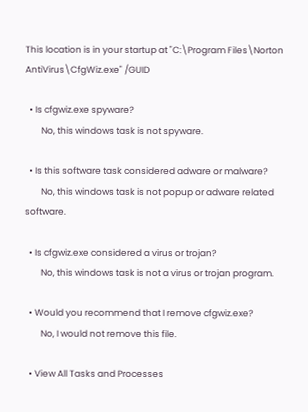This location is in your startup at "C:\Program Files\Norton AntiVirus\CfgWiz.exe" /GUID

  • Is cfgwiz.exe spyware?
        No, this windows task is not spyware.

  • Is this software task considered adware or malware?
        No, this windows task is not popup or adware related software.

  • Is cfgwiz.exe considered a virus or trojan?
        No, this windows task is not a virus or trojan program.

  • Would you recommend that I remove cfgwiz.exe?
        No, I would not remove this file.

  • View All Tasks and Processes